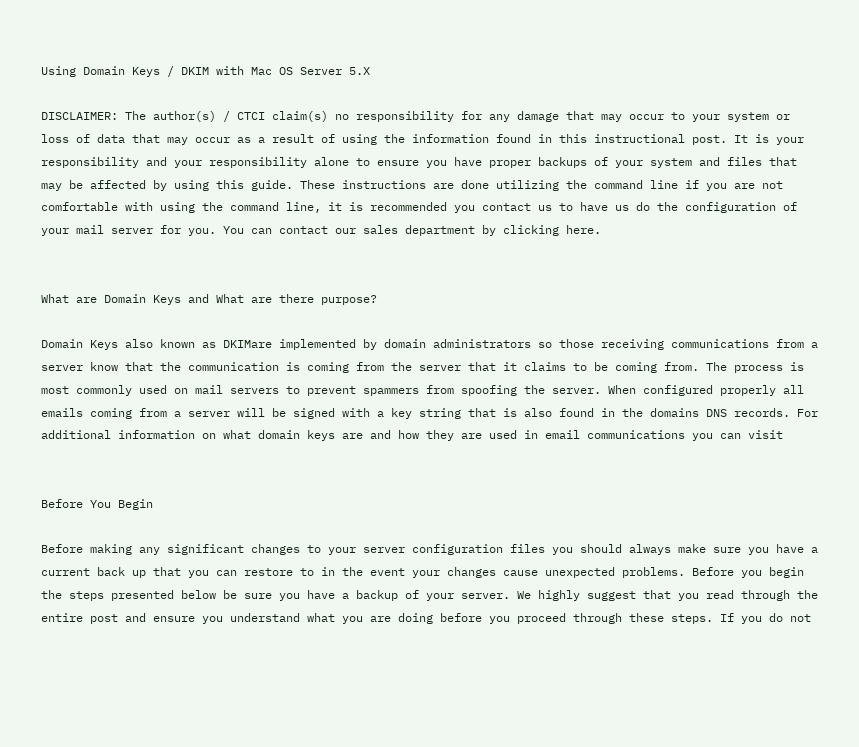Using Domain Keys / DKIM with Mac OS Server 5.X

DISCLAIMER: The author(s) / CTCI claim(s) no responsibility for any damage that may occur to your system or loss of data that may occur as a result of using the information found in this instructional post. It is your responsibility and your responsibility alone to ensure you have proper backups of your system and files that may be affected by using this guide. These instructions are done utilizing the command line if you are not comfortable with using the command line, it is recommended you contact us to have us do the configuration of your mail server for you. You can contact our sales department by clicking here.


What are Domain Keys and What are there purpose?

Domain Keys also known as DKIMare implemented by domain administrators so those receiving communications from a server know that the communication is coming from the server that it claims to be coming from. The process is most commonly used on mail servers to prevent spammers from spoofing the server. When configured properly all emails coming from a server will be signed with a key string that is also found in the domains DNS records. For additional information on what domain keys are and how they are used in email communications you can visit


Before You Begin

Before making any significant changes to your server configuration files you should always make sure you have a current back up that you can restore to in the event your changes cause unexpected problems. Before you begin the steps presented below be sure you have a backup of your server. We highly suggest that you read through the entire post and ensure you understand what you are doing before you proceed through these steps. If you do not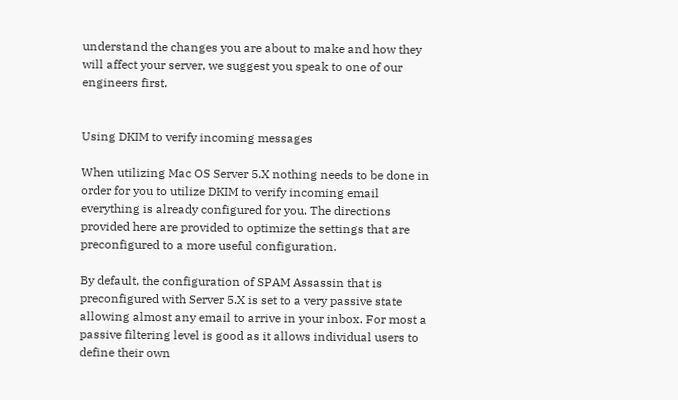understand the changes you are about to make and how they will affect your server, we suggest you speak to one of our engineers first.


Using DKIM to verify incoming messages

When utilizing Mac OS Server 5.X nothing needs to be done in order for you to utilize DKIM to verify incoming email everything is already configured for you. The directions provided here are provided to optimize the settings that are preconfigured to a more useful configuration.

By default, the configuration of SPAM Assassin that is preconfigured with Server 5.X is set to a very passive state allowing almost any email to arrive in your inbox. For most a passive filtering level is good as it allows individual users to define their own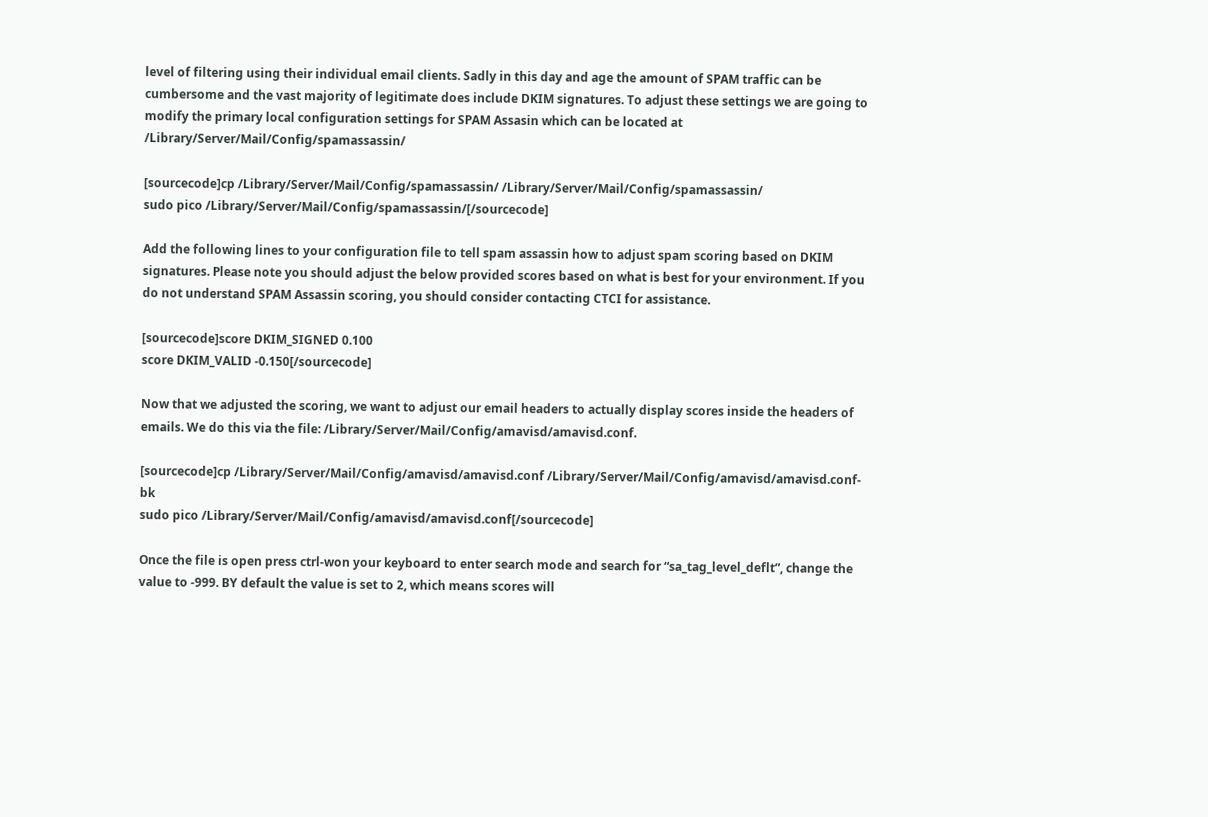level of filtering using their individual email clients. Sadly in this day and age the amount of SPAM traffic can be cumbersome and the vast majority of legitimate does include DKIM signatures. To adjust these settings we are going to modify the primary local configuration settings for SPAM Assasin which can be located at /Library/Server/Mail/Config/spamassassin/

[sourcecode]cp /Library/Server/Mail/Config/spamassassin/ /Library/Server/Mail/Config/spamassassin/
sudo pico /Library/Server/Mail/Config/spamassassin/[/sourcecode]

Add the following lines to your configuration file to tell spam assassin how to adjust spam scoring based on DKIM signatures. Please note you should adjust the below provided scores based on what is best for your environment. If you do not understand SPAM Assassin scoring, you should consider contacting CTCI for assistance.

[sourcecode]score DKIM_SIGNED 0.100
score DKIM_VALID -0.150[/sourcecode]

Now that we adjusted the scoring, we want to adjust our email headers to actually display scores inside the headers of emails. We do this via the file: /Library/Server/Mail/Config/amavisd/amavisd.conf.

[sourcecode]cp /Library/Server/Mail/Config/amavisd/amavisd.conf /Library/Server/Mail/Config/amavisd/amavisd.conf-bk
sudo pico /Library/Server/Mail/Config/amavisd/amavisd.conf[/sourcecode]

Once the file is open press ctrl-won your keyboard to enter search mode and search for “sa_tag_level_deflt”, change the value to -999. BY default the value is set to 2, which means scores will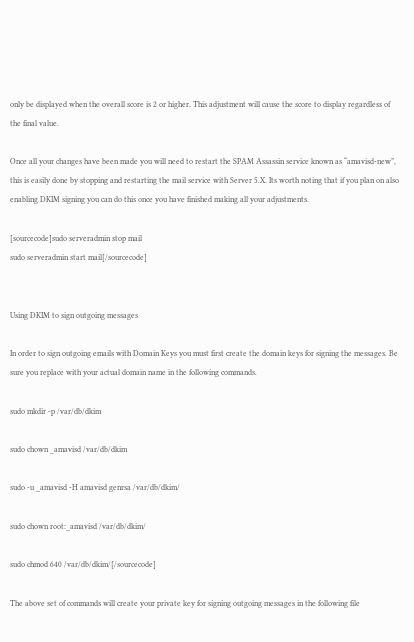only be displayed when the overall score is 2 or higher. This adjustment will cause the score to display regardless of the final value.

Once all your changes have been made you will need to restart the SPAM Assassin service known as “amavisd-new”, this is easily done by stopping and restarting the mail service with Server 5.X. Its worth noting that if you plan on also enabling DKIM signing you can do this once you have finished making all your adjustments.

[sourcecode]sudo serveradmin stop mail
sudo serveradmin start mail[/sourcecode]


Using DKIM to sign outgoing messages

In order to sign outgoing emails with Domain Keys you must first create the domain keys for signing the messages. Be sure you replace with your actual domain name in the following commands.

sudo mkdir -p /var/db/dkim

sudo chown _amavisd /var/db/dkim

sudo -u _amavisd -H amavisd genrsa /var/db/dkim/

sudo chown root:_amavisd /var/db/dkim/

sudo chmod 640 /var/db/dkim/[/sourcecode]

The above set of commands will create your private key for signing outgoing messages in the following file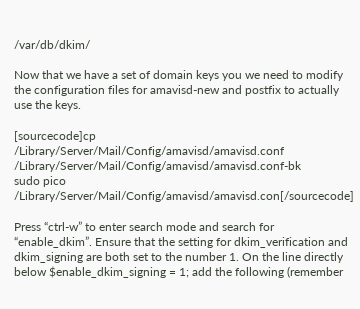/var/db/dkim/

Now that we have a set of domain keys you we need to modify the configuration files for amavisd-new and postfix to actually use the keys.

[sourcecode]cp /Library/Server/Mail/Config/amavisd/amavisd.conf /Library/Server/Mail/Config/amavisd/amavisd.conf-bk
sudo pico /Library/Server/Mail/Config/amavisd/amavisd.con[/sourcecode]

Press “ctrl-w” to enter search mode and search for “enable_dkim”. Ensure that the setting for dkim_verification and dkim_signing are both set to the number 1. On the line directly below $enable_dkim_signing = 1; add the following (remember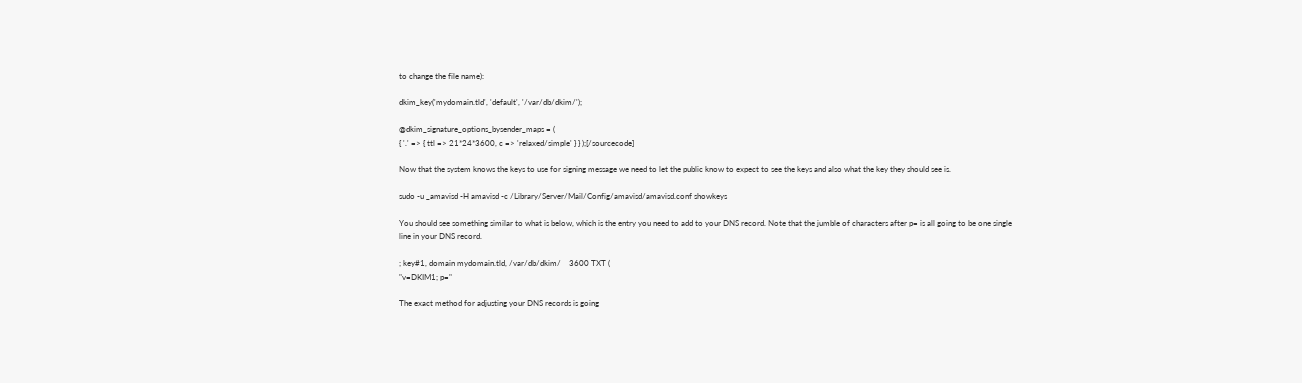to change the file name):

dkim_key('mydomain.tld', 'default', '/var/db/dkim/');

@dkim_signature_options_bysender_maps = (
{ '.' => { ttl => 21*24*3600, c => 'relaxed/simple' } } );[/sourcecode]

Now that the system knows the keys to use for signing message we need to let the public know to expect to see the keys and also what the key they should see is.

sudo -u _amavisd -H amavisd -c /Library/Server/Mail/Config/amavisd/amavisd.conf showkeys

You should see something similar to what is below, which is the entry you need to add to your DNS record. Note that the jumble of characters after p= is all going to be one single line in your DNS record.

; key#1, domain mydomain.tld, /var/db/dkim/    3600 TXT (
"v=DKIM1; p="

The exact method for adjusting your DNS records is going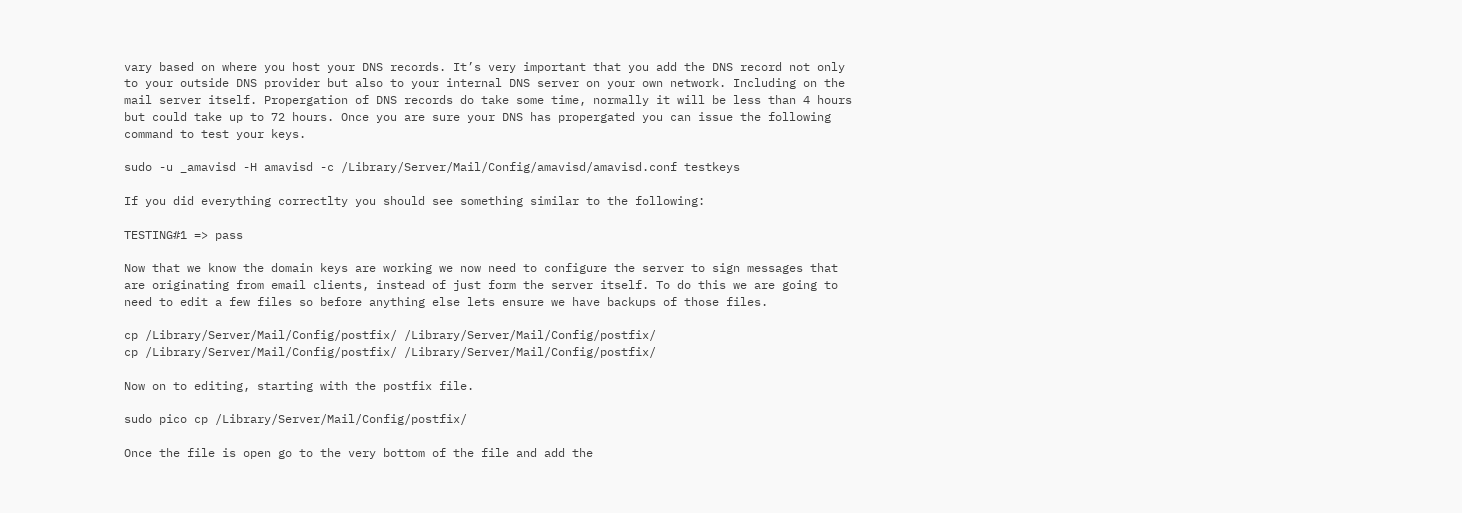vary based on where you host your DNS records. It’s very important that you add the DNS record not only to your outside DNS provider but also to your internal DNS server on your own network. Including on the mail server itself. Propergation of DNS records do take some time, normally it will be less than 4 hours but could take up to 72 hours. Once you are sure your DNS has propergated you can issue the following command to test your keys.

sudo -u _amavisd -H amavisd -c /Library/Server/Mail/Config/amavisd/amavisd.conf testkeys

If you did everything correctlty you should see something similar to the following:

TESTING#1 => pass

Now that we know the domain keys are working we now need to configure the server to sign messages that are originating from email clients, instead of just form the server itself. To do this we are going to need to edit a few files so before anything else lets ensure we have backups of those files.

cp /Library/Server/Mail/Config/postfix/ /Library/Server/Mail/Config/postfix/
cp /Library/Server/Mail/Config/postfix/ /Library/Server/Mail/Config/postfix/

Now on to editing, starting with the postfix file.

sudo pico cp /Library/Server/Mail/Config/postfix/

Once the file is open go to the very bottom of the file and add the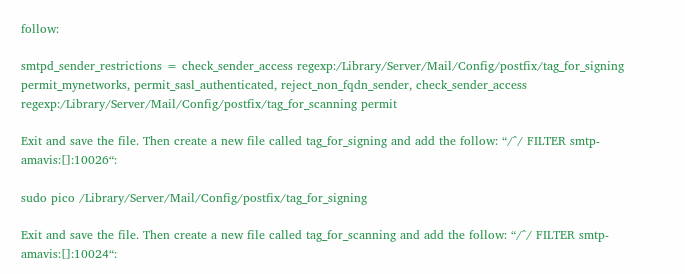follow:

smtpd_sender_restrictions = check_sender_access regexp:/Library/Server/Mail/Config/postfix/tag_for_signing permit_mynetworks, permit_sasl_authenticated, reject_non_fqdn_sender, check_sender_access regexp:/Library/Server/Mail/Config/postfix/tag_for_scanning permit

Exit and save the file. Then create a new file called tag_for_signing and add the follow: “/^/ FILTER smtp-amavis:[]:10026“:

sudo pico /Library/Server/Mail/Config/postfix/tag_for_signing

Exit and save the file. Then create a new file called tag_for_scanning and add the follow: “/^/ FILTER smtp-amavis:[]:10024“: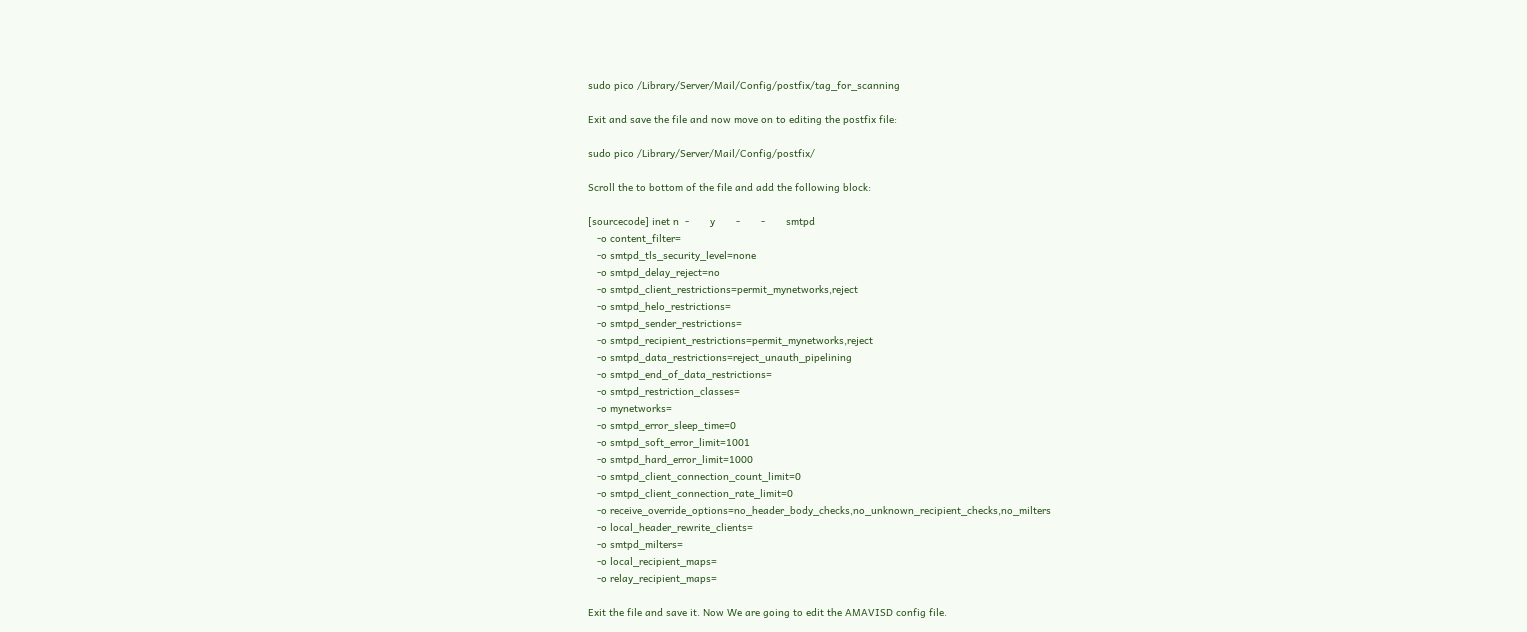sudo pico /Library/Server/Mail/Config/postfix/tag_for_scanning

Exit and save the file and now move on to editing the postfix file:

sudo pico /Library/Server/Mail/Config/postfix/

Scroll the to bottom of the file and add the following block:

[sourcecode] inet n  -       y       -       -       smtpd
   -o content_filter=
   -o smtpd_tls_security_level=none
   -o smtpd_delay_reject=no
   -o smtpd_client_restrictions=permit_mynetworks,reject
   -o smtpd_helo_restrictions=
   -o smtpd_sender_restrictions=
   -o smtpd_recipient_restrictions=permit_mynetworks,reject
   -o smtpd_data_restrictions=reject_unauth_pipelining
   -o smtpd_end_of_data_restrictions=
   -o smtpd_restriction_classes=
   -o mynetworks=
   -o smtpd_error_sleep_time=0
   -o smtpd_soft_error_limit=1001
   -o smtpd_hard_error_limit=1000
   -o smtpd_client_connection_count_limit=0
   -o smtpd_client_connection_rate_limit=0
   -o receive_override_options=no_header_body_checks,no_unknown_recipient_checks,no_milters
   -o local_header_rewrite_clients=
   -o smtpd_milters=
   -o local_recipient_maps=
   -o relay_recipient_maps=

Exit the file and save it. Now We are going to edit the AMAVISD config file.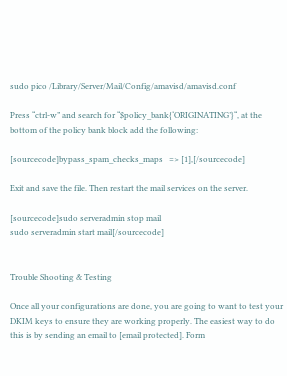sudo pico /Library/Server/Mail/Config/amavisd/amavisd.conf

Press “ctrl-w” and search for “$policy_bank{‘ORIGINATING’}“, at the bottom of the policy bank block add the following:

[sourcecode]bypass_spam_checks_maps   => [1],[/sourcecode]

Exit and save the file. Then restart the mail services on the server.

[sourcecode]sudo serveradmin stop mail
sudo serveradmin start mail[/sourcecode]


Trouble Shooting & Testing

Once all your configurations are done, you are going to want to test your DKIM keys to ensure they are working properly. The easiest way to do this is by sending an email to [email protected]. Form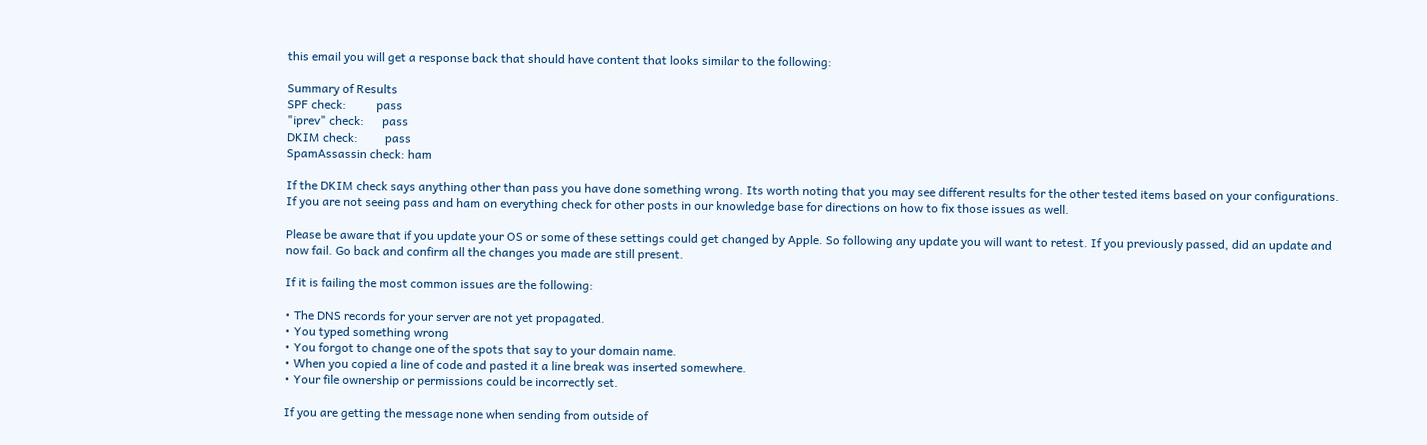this email you will get a response back that should have content that looks similar to the following:

Summary of Results
SPF check:          pass
"iprev" check:      pass
DKIM check:         pass
SpamAssassin check: ham

If the DKIM check says anything other than pass you have done something wrong. Its worth noting that you may see different results for the other tested items based on your configurations. If you are not seeing pass and ham on everything check for other posts in our knowledge base for directions on how to fix those issues as well.

Please be aware that if you update your OS or some of these settings could get changed by Apple. So following any update you will want to retest. If you previously passed, did an update and now fail. Go back and confirm all the changes you made are still present.

If it is failing the most common issues are the following:

• The DNS records for your server are not yet propagated.
• You typed something wrong
• You forgot to change one of the spots that say to your domain name.
• When you copied a line of code and pasted it a line break was inserted somewhere.
• Your file ownership or permissions could be incorrectly set.

If you are getting the message none when sending from outside of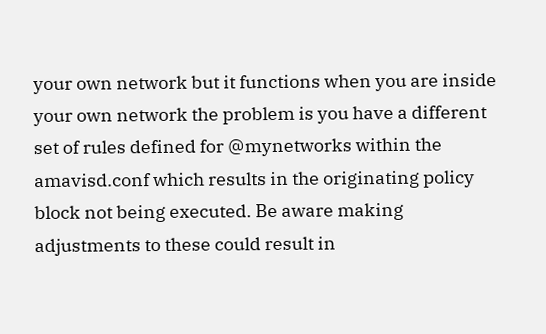your own network but it functions when you are inside your own network the problem is you have a different set of rules defined for @mynetworks within the amavisd.conf which results in the originating policy block not being executed. Be aware making adjustments to these could result in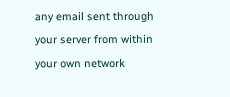any email sent through your server from within your own network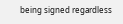being signed regardless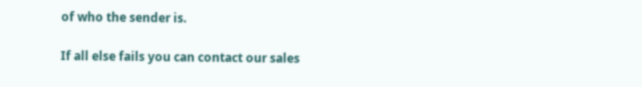of who the sender is.

If all else fails you can contact our sales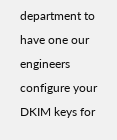department to have one our engineers configure your DKIM keys for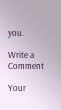you.

Write a Comment

Your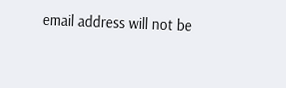email address will not be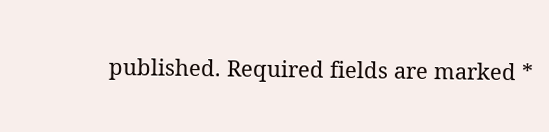published. Required fields are marked *